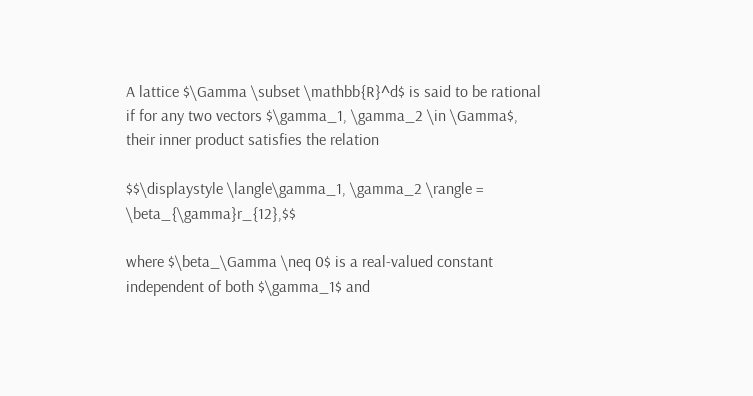A lattice $\Gamma \subset \mathbb{R}^d$ is said to be rational if for any two vectors $\gamma_1, \gamma_2 \in \Gamma$, their inner product satisfies the relation

$$\displaystyle \langle\gamma_1, \gamma_2 \rangle = \beta_{\gamma}r_{12},$$

where $\beta_\Gamma \neq 0$ is a real-valued constant independent of both $\gamma_1$ and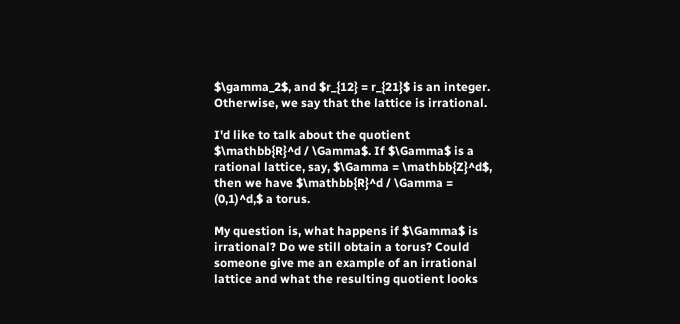$\gamma_2$, and $r_{12} = r_{21}$ is an integer. Otherwise, we say that the lattice is irrational.

I'd like to talk about the quotient $\mathbb{R}^d / \Gamma$. If $\Gamma$ is a rational lattice, say, $\Gamma = \mathbb{Z}^d$, then we have $\mathbb{R}^d / \Gamma = (0,1)^d,$ a torus.

My question is, what happens if $\Gamma$ is irrational? Do we still obtain a torus? Could someone give me an example of an irrational lattice and what the resulting quotient looks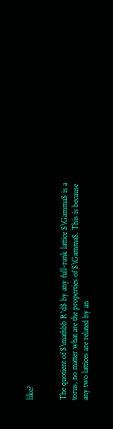like?


The quotient of $\mathbb R^d$ by any full-rank lattice $\Gamma$ is a torus, no matter what are the properties of $\Gamma$. This is because any two lattices are related by an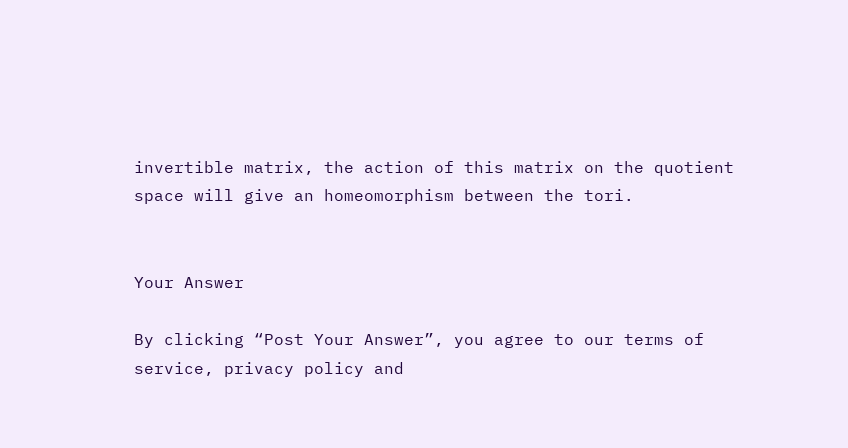invertible matrix, the action of this matrix on the quotient space will give an homeomorphism between the tori.


Your Answer

By clicking “Post Your Answer”, you agree to our terms of service, privacy policy and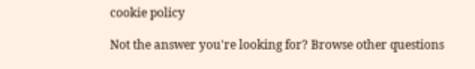cookie policy

Not the answer you're looking for? Browse other questions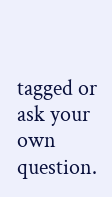tagged or ask your own question.